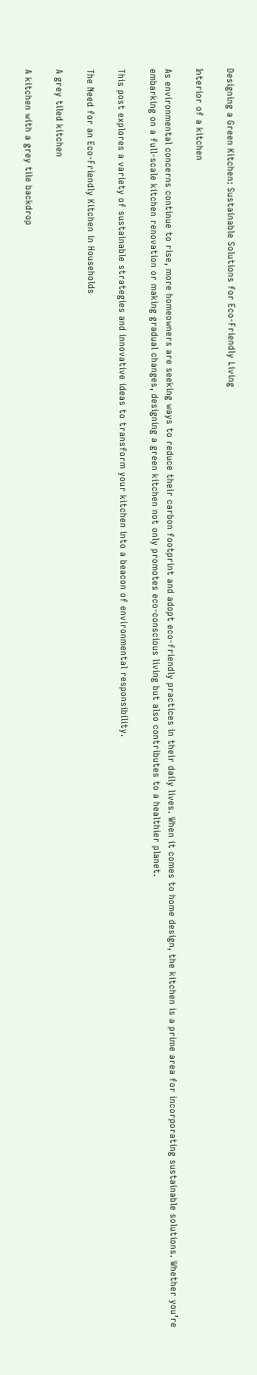Designing a Green Kitchen: Sustainable Solutions for Eco-Friendly Living

Interior of a kitchen

As environmental concerns continue to rise, more homeowners are seeking ways to reduce their carbon footprint and adopt eco-friendly practices in their daily lives. When it comes to home design, the kitchen is a prime area for incorporating sustainable solutions. Whether you’re embarking on a full-scale kitchen renovation or making gradual changes, designing a green kitchen not only promotes eco-conscious living but also contributes to a healthier planet.

This post explores a variety of sustainable strategies and innovative ideas to transform your kitchen into a beacon of environmental responsibility.

The Need for an Eco-Friendly Kitchen in Households

A grey tiled kitchen

A kitchen with a grey tile backdrop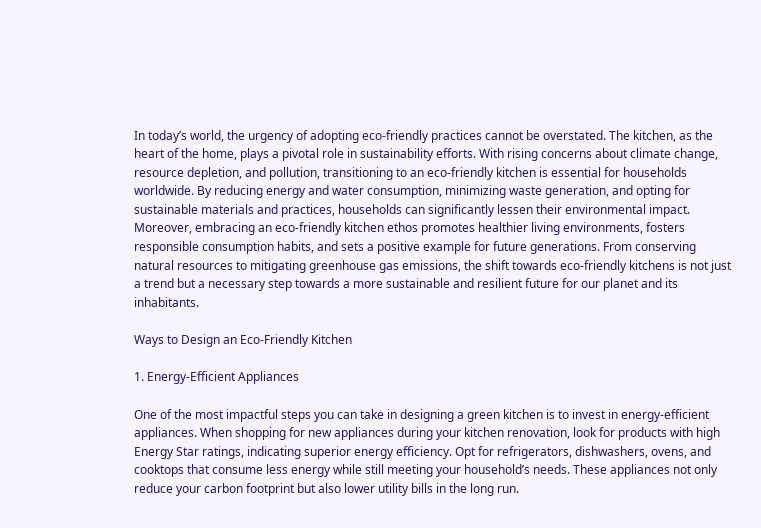In today’s world, the urgency of adopting eco-friendly practices cannot be overstated. The kitchen, as the heart of the home, plays a pivotal role in sustainability efforts. With rising concerns about climate change, resource depletion, and pollution, transitioning to an eco-friendly kitchen is essential for households worldwide. By reducing energy and water consumption, minimizing waste generation, and opting for sustainable materials and practices, households can significantly lessen their environmental impact. Moreover, embracing an eco-friendly kitchen ethos promotes healthier living environments, fosters responsible consumption habits, and sets a positive example for future generations. From conserving natural resources to mitigating greenhouse gas emissions, the shift towards eco-friendly kitchens is not just a trend but a necessary step towards a more sustainable and resilient future for our planet and its inhabitants.

Ways to Design an Eco-Friendly Kitchen

1. Energy-Efficient Appliances

One of the most impactful steps you can take in designing a green kitchen is to invest in energy-efficient appliances. When shopping for new appliances during your kitchen renovation, look for products with high Energy Star ratings, indicating superior energy efficiency. Opt for refrigerators, dishwashers, ovens, and cooktops that consume less energy while still meeting your household’s needs. These appliances not only reduce your carbon footprint but also lower utility bills in the long run.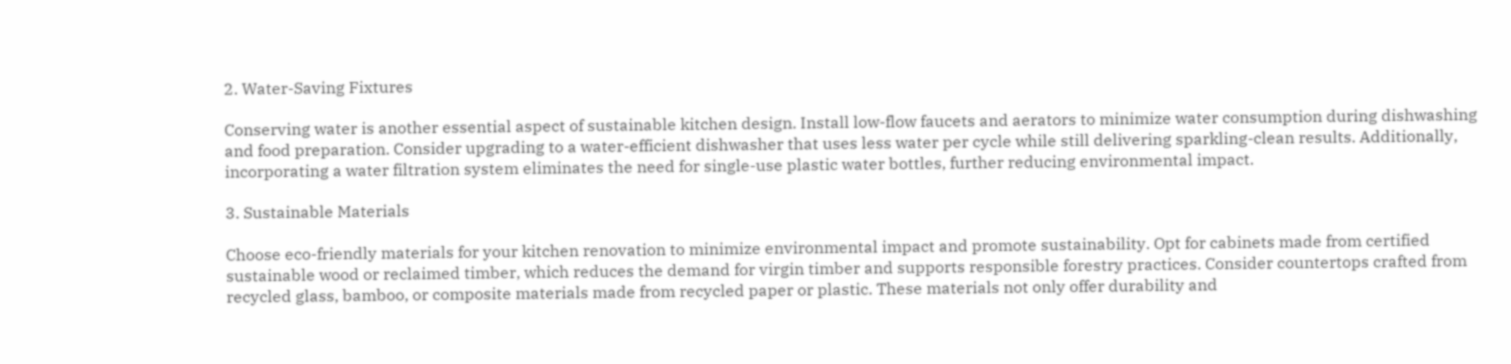2. Water-Saving Fixtures

Conserving water is another essential aspect of sustainable kitchen design. Install low-flow faucets and aerators to minimize water consumption during dishwashing and food preparation. Consider upgrading to a water-efficient dishwasher that uses less water per cycle while still delivering sparkling-clean results. Additionally, incorporating a water filtration system eliminates the need for single-use plastic water bottles, further reducing environmental impact.

3. Sustainable Materials

Choose eco-friendly materials for your kitchen renovation to minimize environmental impact and promote sustainability. Opt for cabinets made from certified sustainable wood or reclaimed timber, which reduces the demand for virgin timber and supports responsible forestry practices. Consider countertops crafted from recycled glass, bamboo, or composite materials made from recycled paper or plastic. These materials not only offer durability and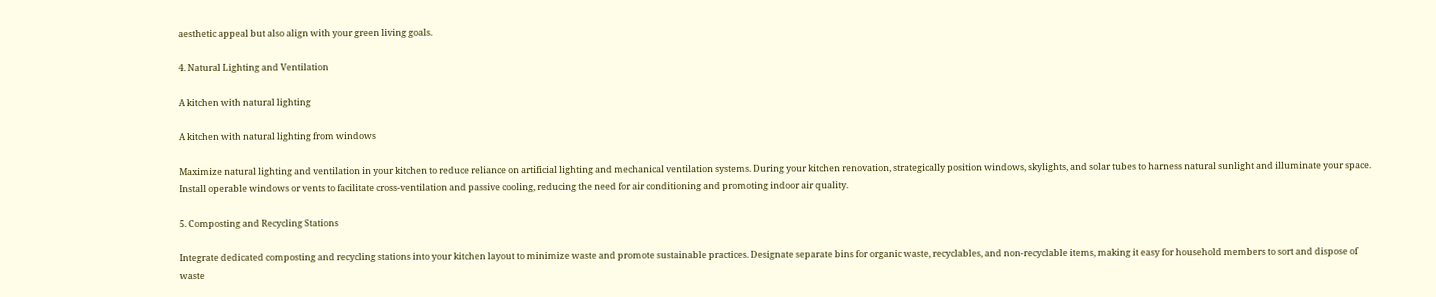aesthetic appeal but also align with your green living goals.

4. Natural Lighting and Ventilation

A kitchen with natural lighting

A kitchen with natural lighting from windows

Maximize natural lighting and ventilation in your kitchen to reduce reliance on artificial lighting and mechanical ventilation systems. During your kitchen renovation, strategically position windows, skylights, and solar tubes to harness natural sunlight and illuminate your space. Install operable windows or vents to facilitate cross-ventilation and passive cooling, reducing the need for air conditioning and promoting indoor air quality.

5. Composting and Recycling Stations

Integrate dedicated composting and recycling stations into your kitchen layout to minimize waste and promote sustainable practices. Designate separate bins for organic waste, recyclables, and non-recyclable items, making it easy for household members to sort and dispose of waste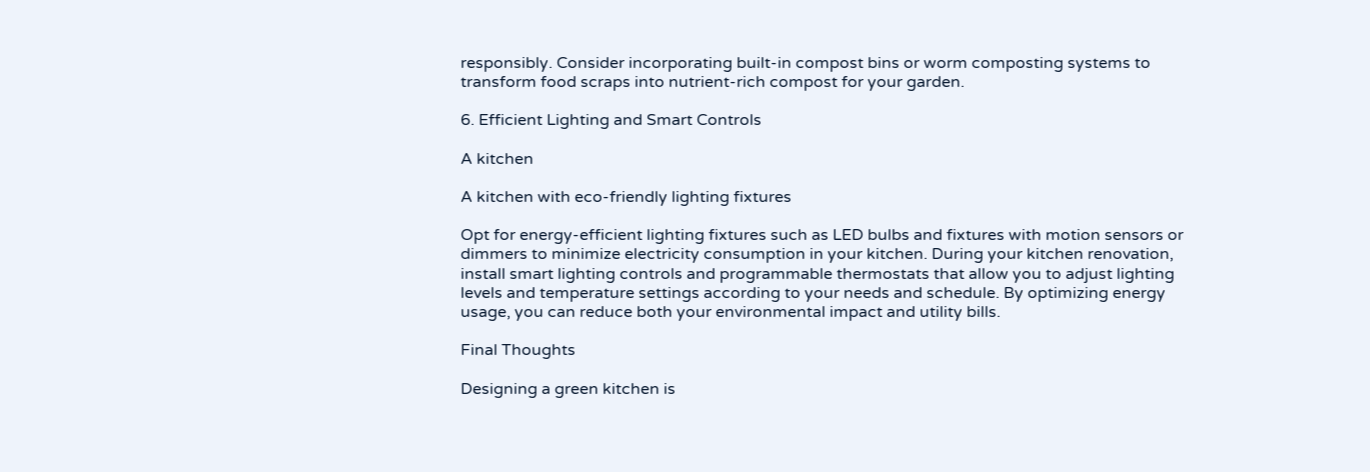responsibly. Consider incorporating built-in compost bins or worm composting systems to transform food scraps into nutrient-rich compost for your garden.

6. Efficient Lighting and Smart Controls

A kitchen

A kitchen with eco-friendly lighting fixtures

Opt for energy-efficient lighting fixtures such as LED bulbs and fixtures with motion sensors or dimmers to minimize electricity consumption in your kitchen. During your kitchen renovation, install smart lighting controls and programmable thermostats that allow you to adjust lighting levels and temperature settings according to your needs and schedule. By optimizing energy usage, you can reduce both your environmental impact and utility bills.

Final Thoughts

Designing a green kitchen is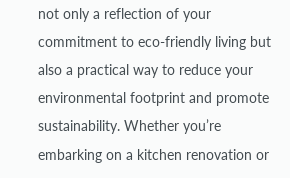not only a reflection of your commitment to eco-friendly living but also a practical way to reduce your environmental footprint and promote sustainability. Whether you’re embarking on a kitchen renovation or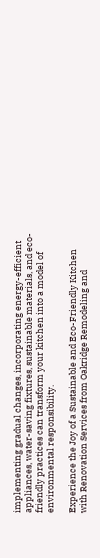implementing gradual changes, incorporating energy-efficient appliances, water-saving fixtures, sustainable materials, and eco-friendly practices can transform your kitchen into a model of environmental responsibility.

Experience the Joy of a Sustainable and Eco-Friendly Kitchen with Renovation Services from Oakridge Remodeling and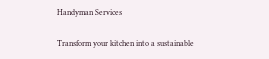Handyman Services

Transform your kitchen into a sustainable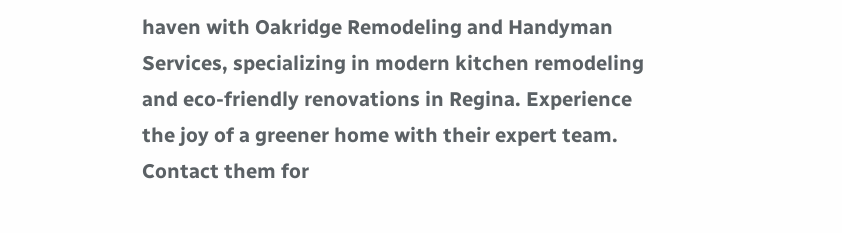haven with Oakridge Remodeling and Handyman Services, specializing in modern kitchen remodeling and eco-friendly renovations in Regina. Experience the joy of a greener home with their expert team. Contact them for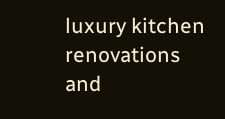luxury kitchen renovations and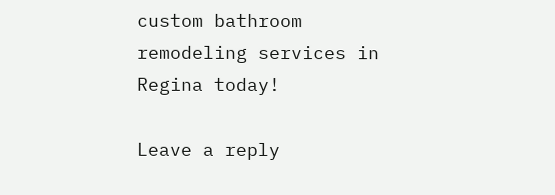custom bathroom remodeling services in Regina today!

Leave a reply